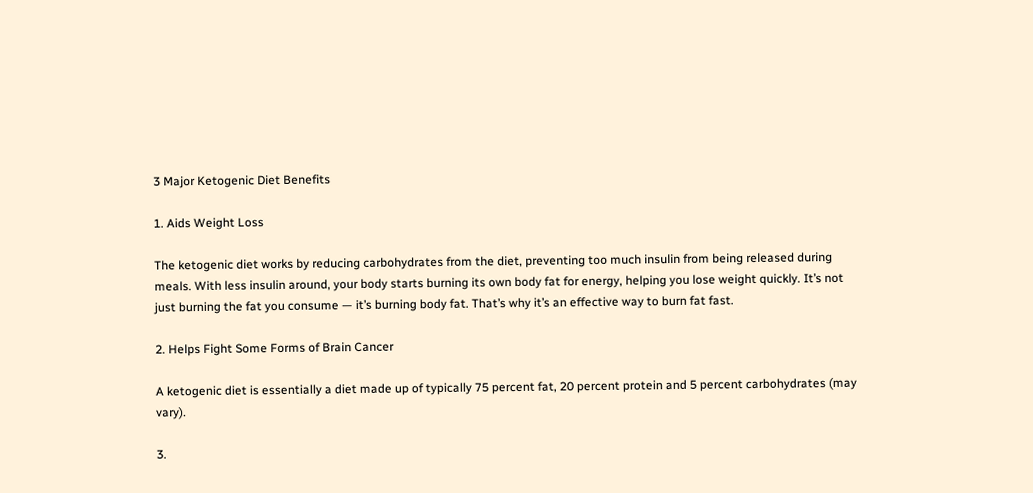3 Major Ketogenic Diet Benefits

1. Aids Weight Loss

The ketogenic diet works by reducing carbohydrates from the diet, preventing too much insulin from being released during meals. With less insulin around, your body starts burning its own body fat for energy, helping you lose weight quickly. It’s not just burning the fat you consume — it’s burning body fat. That’s why it’s an effective way to burn fat fast.

2. Helps Fight Some Forms of Brain Cancer

A ketogenic diet is essentially a diet made up of typically 75 percent fat, 20 percent protein and 5 percent carbohydrates (may vary).

3.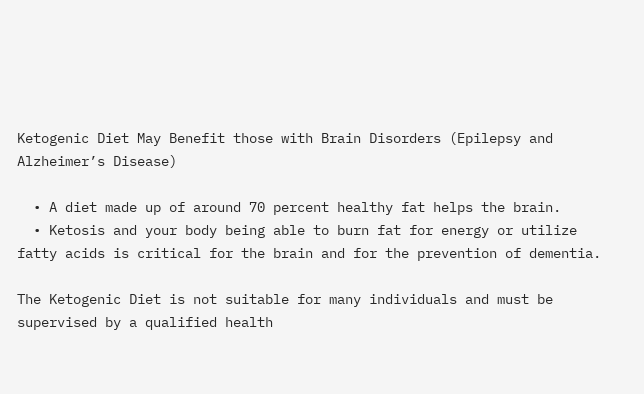Ketogenic Diet May Benefit those with Brain Disorders (Epilepsy and Alzheimer’s Disease)

  • A diet made up of around 70 percent healthy fat helps the brain.
  • Ketosis and your body being able to burn fat for energy or utilize fatty acids is critical for the brain and for the prevention of dementia.

The Ketogenic Diet is not suitable for many individuals and must be supervised by a qualified health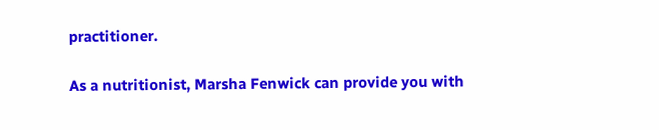practitioner.

As a nutritionist, Marsha Fenwick can provide you with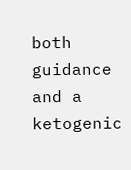both guidance and a ketogenic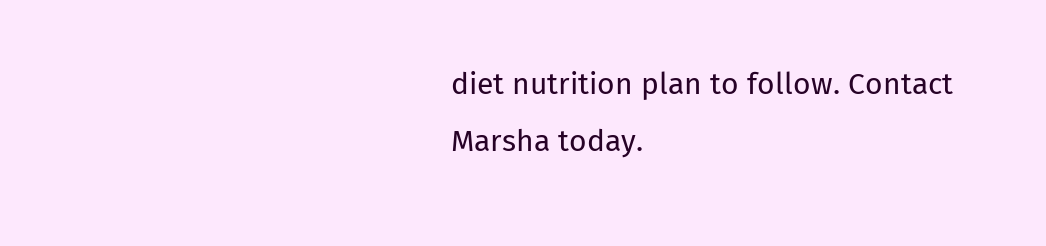diet nutrition plan to follow. Contact Marsha today.